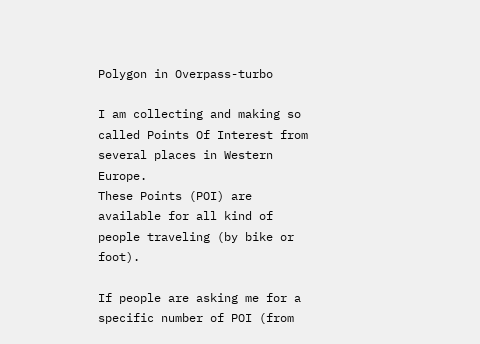Polygon in Overpass-turbo

I am collecting and making so called Points Of Interest from several places in Western Europe.
These Points (POI) are available for all kind of people traveling (by bike or foot).

If people are asking me for a specific number of POI (from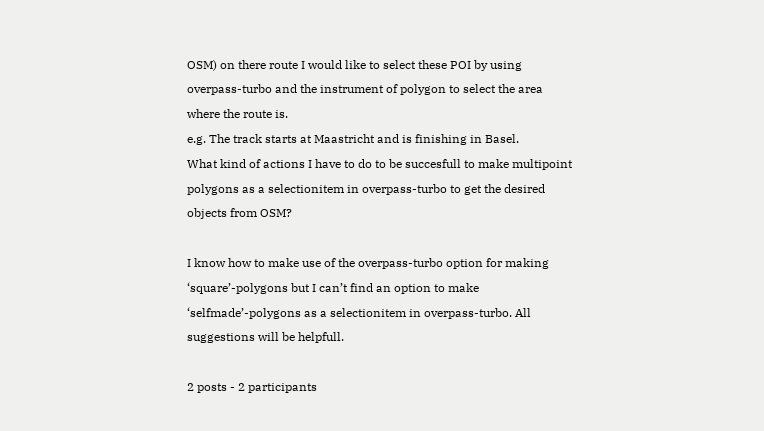OSM) on there route I would like to select these POI by using overpass-turbo and the instrument of polygon to select the area where the route is.
e.g. The track starts at Maastricht and is finishing in Basel.
What kind of actions I have to do to be succesfull to make multipoint polygons as a selectionitem in overpass-turbo to get the desired objects from OSM?

I know how to make use of the overpass-turbo option for making ‘square’-polygons but I can’t find an option to make ‘selfmade’-polygons as a selectionitem in overpass-turbo. All suggestions will be helpfull.

2 posts - 2 participants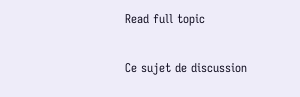Read full topic

Ce sujet de discussion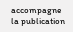accompagne la publication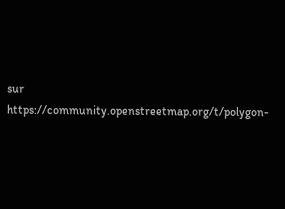sur https://community.openstreetmap.org/t/polygon-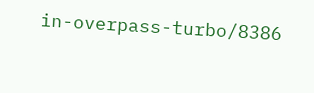in-overpass-turbo/8386